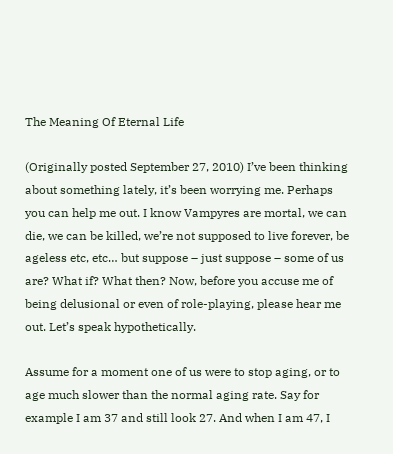The Meaning Of Eternal Life

(Originally posted September 27, 2010) I’ve been thinking about something lately, it’s been worrying me. Perhaps you can help me out. I know Vampyres are mortal, we can die, we can be killed, we’re not supposed to live forever, be ageless etc, etc… but suppose – just suppose – some of us are? What if? What then? Now, before you accuse me of being delusional or even of role-playing, please hear me out. Let’s speak hypothetically.

Assume for a moment one of us were to stop aging, or to age much slower than the normal aging rate. Say for example I am 37 and still look 27. And when I am 47, I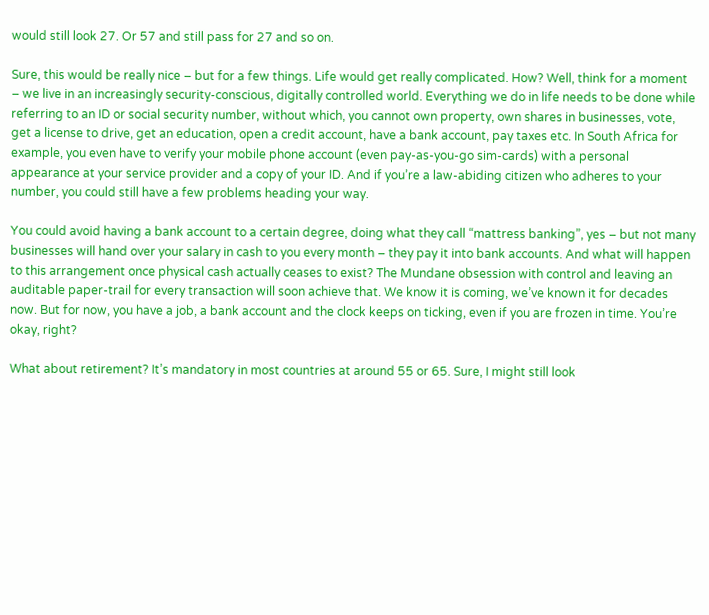would still look 27. Or 57 and still pass for 27 and so on.

Sure, this would be really nice – but for a few things. Life would get really complicated. How? Well, think for a moment – we live in an increasingly security-conscious, digitally controlled world. Everything we do in life needs to be done while referring to an ID or social security number, without which, you cannot own property, own shares in businesses, vote, get a license to drive, get an education, open a credit account, have a bank account, pay taxes etc. In South Africa for example, you even have to verify your mobile phone account (even pay-as-you-go sim-cards) with a personal appearance at your service provider and a copy of your ID. And if you’re a law-abiding citizen who adheres to your number, you could still have a few problems heading your way.

You could avoid having a bank account to a certain degree, doing what they call “mattress banking”, yes – but not many businesses will hand over your salary in cash to you every month – they pay it into bank accounts. And what will happen to this arrangement once physical cash actually ceases to exist? The Mundane obsession with control and leaving an auditable paper-trail for every transaction will soon achieve that. We know it is coming, we’ve known it for decades now. But for now, you have a job, a bank account and the clock keeps on ticking, even if you are frozen in time. You’re okay, right?

What about retirement? It’s mandatory in most countries at around 55 or 65. Sure, I might still look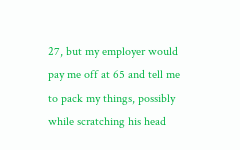27, but my employer would pay me off at 65 and tell me to pack my things, possibly while scratching his head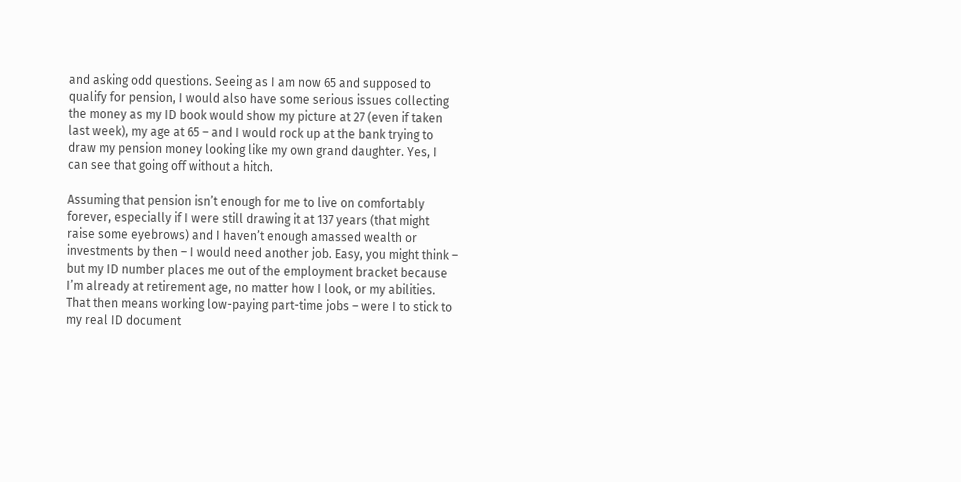and asking odd questions. Seeing as I am now 65 and supposed to qualify for pension, I would also have some serious issues collecting the money as my ID book would show my picture at 27 (even if taken last week), my age at 65 – and I would rock up at the bank trying to draw my pension money looking like my own grand daughter. Yes, I can see that going off without a hitch.

Assuming that pension isn’t enough for me to live on comfortably forever, especially if I were still drawing it at 137 years (that might raise some eyebrows) and I haven’t enough amassed wealth or investments by then – I would need another job. Easy, you might think – but my ID number places me out of the employment bracket because I’m already at retirement age, no matter how I look, or my abilities. That then means working low-paying part-time jobs – were I to stick to my real ID document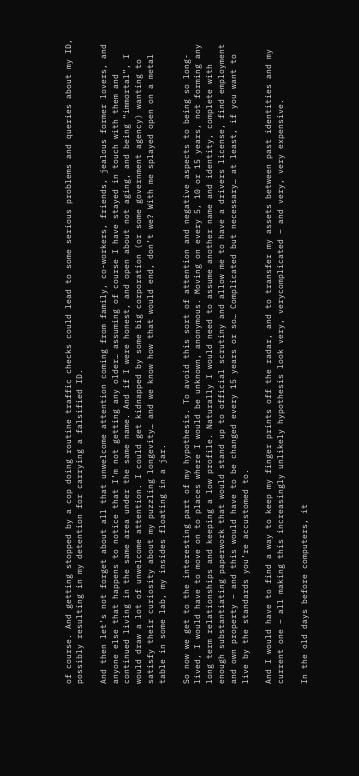of course. And getting stopped by a cop doing routine traffic checks could lead to some serious problems and queries about my ID, possibly resulting in my detention for carrying a falsified ID.

And then let’s not forget about all that unwelcome attention coming from family, co-workers, friends, jealous former lovers, and anyone else that happens to notice that I’m not getting any older… assuming of course I have stayed in touch with them and continued living in the same area under the same name. And if I were honest, and open about not aging, and being “immortal”, I would draw a lot of unwelcome attention. I could get kidnapped by some big corporation (or some government agency) wanting to satisfy their curiosity about my puzzling longevity… and we know how that would end, don’t we? With me splayed open on a metal table in some lab, my insides floating in a jar.

So now we get to the interesting part of my hypothesis. To avoid this sort of attention and negative aspects to being so long-lived, I would have to move on to places where I would be unknown, anonymous. Moving on every 5, 10 or 15 years, not forming any long term relationships and keeping a low profile. Naturally I would need to assume another name and identity, complete with enough substantiating paperwork that would stand up to official scrutiny and allow me to have a drivers license, find employment and own property – and this would have to be changed every 15 years or so… Complicated but necessary… at least, if you want to live by the standards you’re accustomed to.

And I would have to find a way to keep my finger prints off the radar, and to transfer my assets between past identities and my current one – all making this increasingly unlikely hypothesis look very, verycomplicated – and very, very expensive.

In the old days before computers, it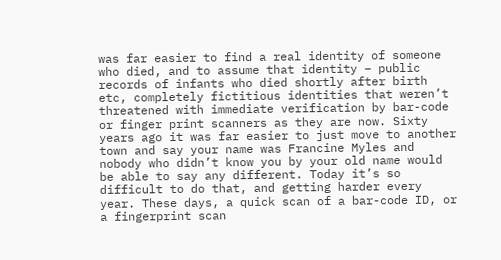was far easier to find a real identity of someone who died, and to assume that identity – public records of infants who died shortly after birth etc, completely fictitious identities that weren’t threatened with immediate verification by bar-code or finger print scanners as they are now. Sixty years ago it was far easier to just move to another town and say your name was Francine Myles and nobody who didn’t know you by your old name would be able to say any different. Today it’s so difficult to do that, and getting harder every year. These days, a quick scan of a bar-code ID, or a fingerprint scan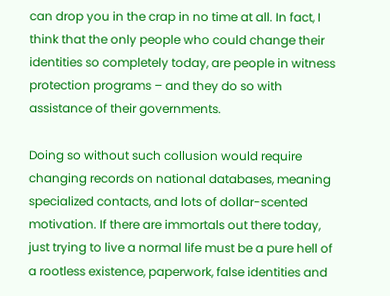can drop you in the crap in no time at all. In fact, I think that the only people who could change their identities so completely today, are people in witness protection programs – and they do so with assistance of their governments.

Doing so without such collusion would require changing records on national databases, meaning specialized contacts, and lots of dollar-scented motivation. If there are immortals out there today, just trying to live a normal life must be a pure hell of a rootless existence, paperwork, false identities and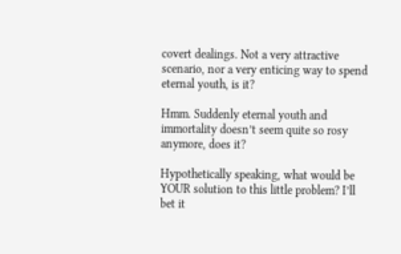covert dealings. Not a very attractive scenario, nor a very enticing way to spend eternal youth, is it?

Hmm. Suddenly eternal youth and immortality doesn’t seem quite so rosy anymore, does it?

Hypothetically speaking, what would be YOUR solution to this little problem? I’ll bet it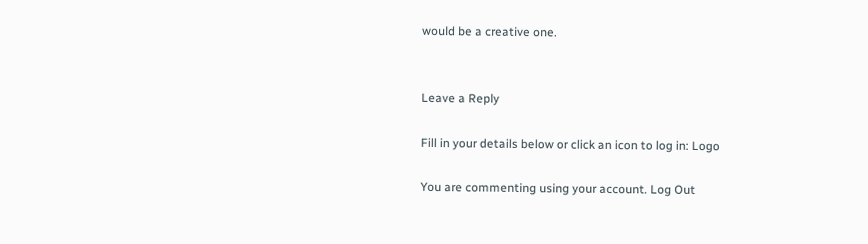would be a creative one.


Leave a Reply

Fill in your details below or click an icon to log in: Logo

You are commenting using your account. Log Out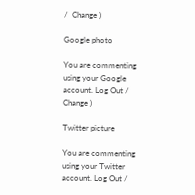/  Change )

Google photo

You are commenting using your Google account. Log Out /  Change )

Twitter picture

You are commenting using your Twitter account. Log Out /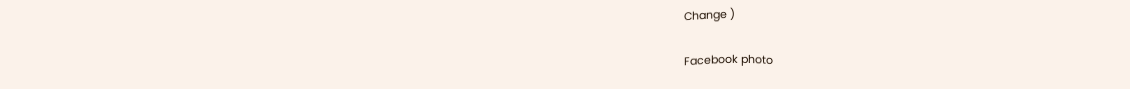Change )

Facebook photo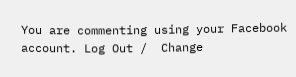You are commenting using your Facebook account. Log Out /  Change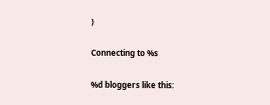)

Connecting to %s

%d bloggers like this: